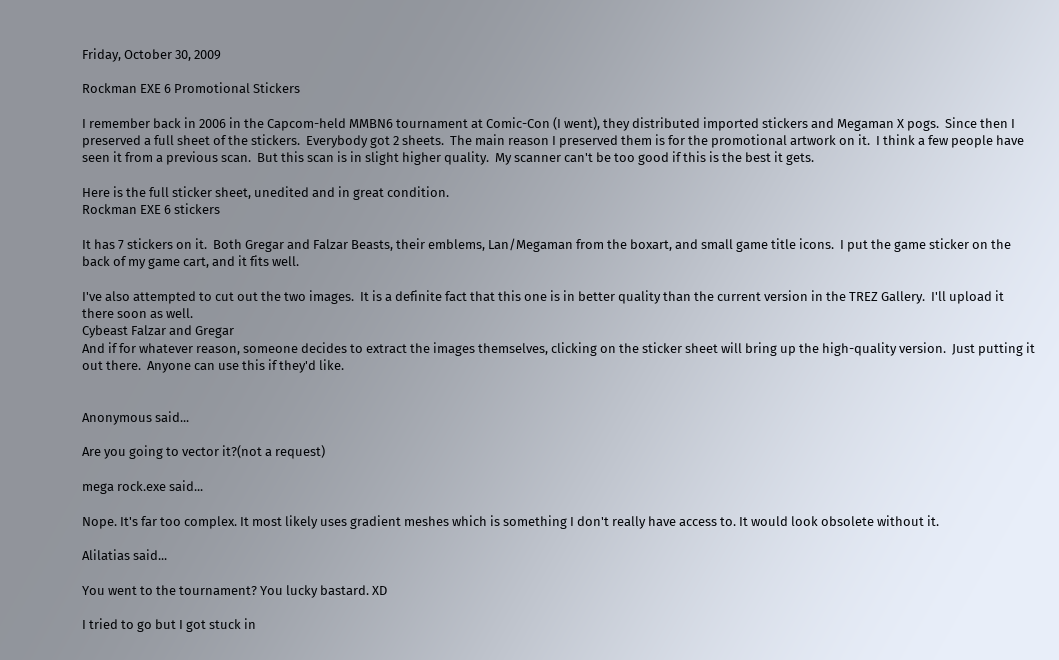Friday, October 30, 2009

Rockman EXE 6 Promotional Stickers

I remember back in 2006 in the Capcom-held MMBN6 tournament at Comic-Con (I went), they distributed imported stickers and Megaman X pogs.  Since then I preserved a full sheet of the stickers.  Everybody got 2 sheets.  The main reason I preserved them is for the promotional artwork on it.  I think a few people have seen it from a previous scan.  But this scan is in slight higher quality.  My scanner can't be too good if this is the best it gets.

Here is the full sticker sheet, unedited and in great condition.
Rockman EXE 6 stickers

It has 7 stickers on it.  Both Gregar and Falzar Beasts, their emblems, Lan/Megaman from the boxart, and small game title icons.  I put the game sticker on the back of my game cart, and it fits well.

I've also attempted to cut out the two images.  It is a definite fact that this one is in better quality than the current version in the TREZ Gallery.  I'll upload it there soon as well.
Cybeast Falzar and Gregar
And if for whatever reason, someone decides to extract the images themselves, clicking on the sticker sheet will bring up the high-quality version.  Just putting it out there.  Anyone can use this if they'd like.


Anonymous said...

Are you going to vector it?(not a request)

mega rock.exe said...

Nope. It's far too complex. It most likely uses gradient meshes which is something I don't really have access to. It would look obsolete without it.

Alilatias said...

You went to the tournament? You lucky bastard. XD

I tried to go but I got stuck in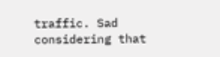traffic. Sad considering that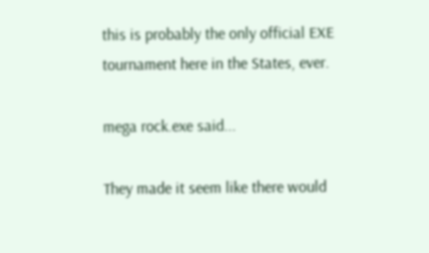this is probably the only official EXE tournament here in the States, ever.

mega rock.exe said...

They made it seem like there would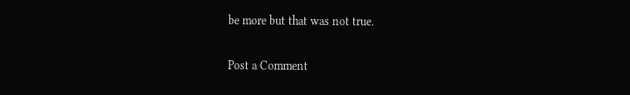be more but that was not true.

Post a Comment